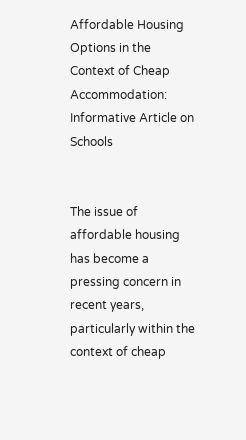Affordable Housing Options in the Context of Cheap Accommodation: Informative Article on Schools


The issue of affordable housing has become a pressing concern in recent years, particularly within the context of cheap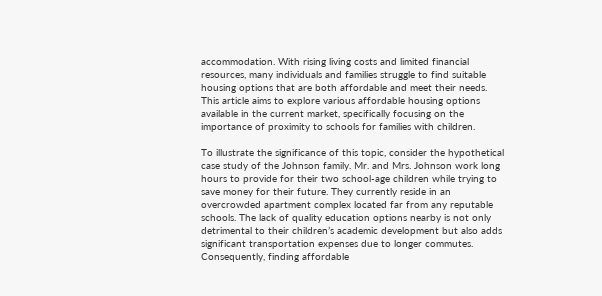accommodation. With rising living costs and limited financial resources, many individuals and families struggle to find suitable housing options that are both affordable and meet their needs. This article aims to explore various affordable housing options available in the current market, specifically focusing on the importance of proximity to schools for families with children.

To illustrate the significance of this topic, consider the hypothetical case study of the Johnson family. Mr. and Mrs. Johnson work long hours to provide for their two school-age children while trying to save money for their future. They currently reside in an overcrowded apartment complex located far from any reputable schools. The lack of quality education options nearby is not only detrimental to their children’s academic development but also adds significant transportation expenses due to longer commutes. Consequently, finding affordable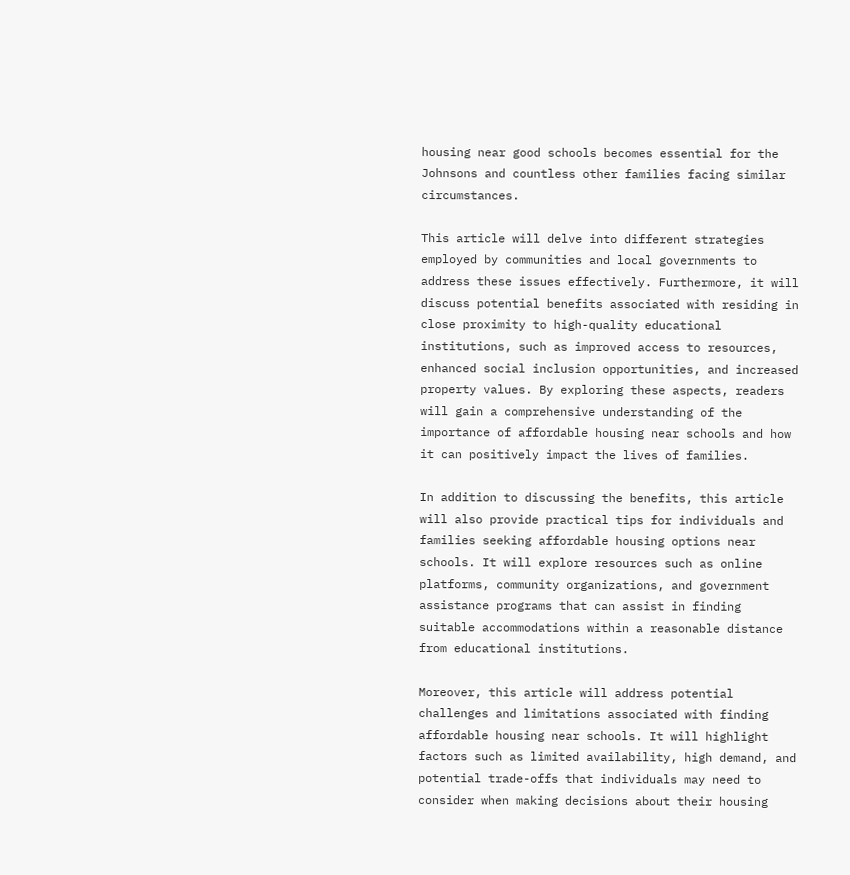housing near good schools becomes essential for the Johnsons and countless other families facing similar circumstances.

This article will delve into different strategies employed by communities and local governments to address these issues effectively. Furthermore, it will discuss potential benefits associated with residing in close proximity to high-quality educational institutions, such as improved access to resources, enhanced social inclusion opportunities, and increased property values. By exploring these aspects, readers will gain a comprehensive understanding of the importance of affordable housing near schools and how it can positively impact the lives of families.

In addition to discussing the benefits, this article will also provide practical tips for individuals and families seeking affordable housing options near schools. It will explore resources such as online platforms, community organizations, and government assistance programs that can assist in finding suitable accommodations within a reasonable distance from educational institutions.

Moreover, this article will address potential challenges and limitations associated with finding affordable housing near schools. It will highlight factors such as limited availability, high demand, and potential trade-offs that individuals may need to consider when making decisions about their housing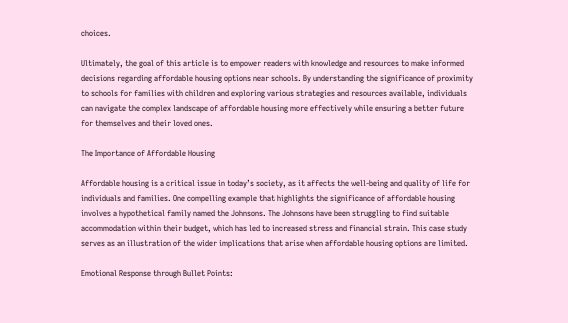choices.

Ultimately, the goal of this article is to empower readers with knowledge and resources to make informed decisions regarding affordable housing options near schools. By understanding the significance of proximity to schools for families with children and exploring various strategies and resources available, individuals can navigate the complex landscape of affordable housing more effectively while ensuring a better future for themselves and their loved ones.

The Importance of Affordable Housing

Affordable housing is a critical issue in today’s society, as it affects the well-being and quality of life for individuals and families. One compelling example that highlights the significance of affordable housing involves a hypothetical family named the Johnsons. The Johnsons have been struggling to find suitable accommodation within their budget, which has led to increased stress and financial strain. This case study serves as an illustration of the wider implications that arise when affordable housing options are limited.

Emotional Response through Bullet Points: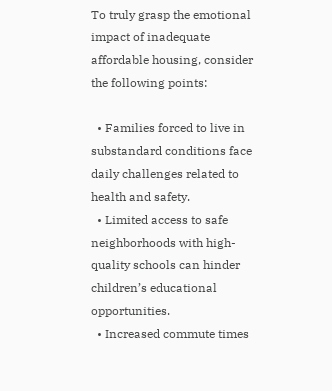To truly grasp the emotional impact of inadequate affordable housing, consider the following points:

  • Families forced to live in substandard conditions face daily challenges related to health and safety.
  • Limited access to safe neighborhoods with high-quality schools can hinder children’s educational opportunities.
  • Increased commute times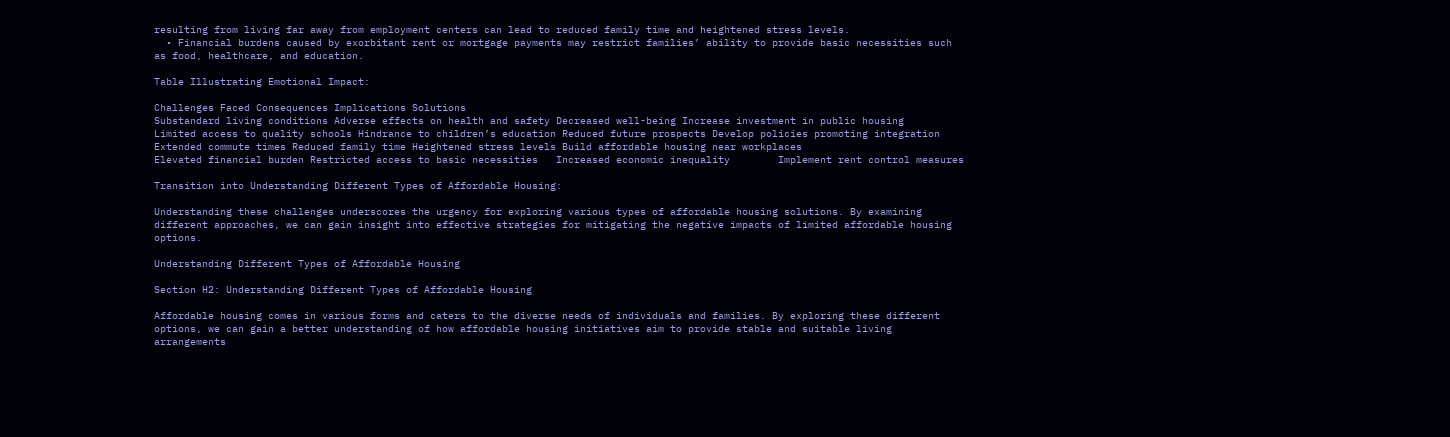resulting from living far away from employment centers can lead to reduced family time and heightened stress levels.
  • Financial burdens caused by exorbitant rent or mortgage payments may restrict families’ ability to provide basic necessities such as food, healthcare, and education.

Table Illustrating Emotional Impact:

Challenges Faced Consequences Implications Solutions
Substandard living conditions Adverse effects on health and safety Decreased well-being Increase investment in public housing
Limited access to quality schools Hindrance to children’s education Reduced future prospects Develop policies promoting integration
Extended commute times Reduced family time Heightened stress levels Build affordable housing near workplaces
Elevated financial burden Restricted access to basic necessities   Increased economic inequality        Implement rent control measures

Transition into Understanding Different Types of Affordable Housing:

Understanding these challenges underscores the urgency for exploring various types of affordable housing solutions. By examining different approaches, we can gain insight into effective strategies for mitigating the negative impacts of limited affordable housing options.

Understanding Different Types of Affordable Housing

Section H2: Understanding Different Types of Affordable Housing

Affordable housing comes in various forms and caters to the diverse needs of individuals and families. By exploring these different options, we can gain a better understanding of how affordable housing initiatives aim to provide stable and suitable living arrangements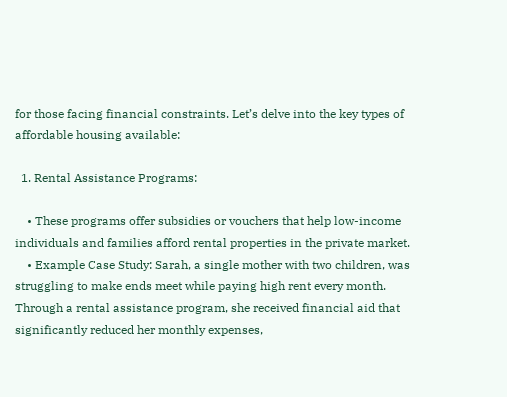for those facing financial constraints. Let’s delve into the key types of affordable housing available:

  1. Rental Assistance Programs:

    • These programs offer subsidies or vouchers that help low-income individuals and families afford rental properties in the private market.
    • Example Case Study: Sarah, a single mother with two children, was struggling to make ends meet while paying high rent every month. Through a rental assistance program, she received financial aid that significantly reduced her monthly expenses,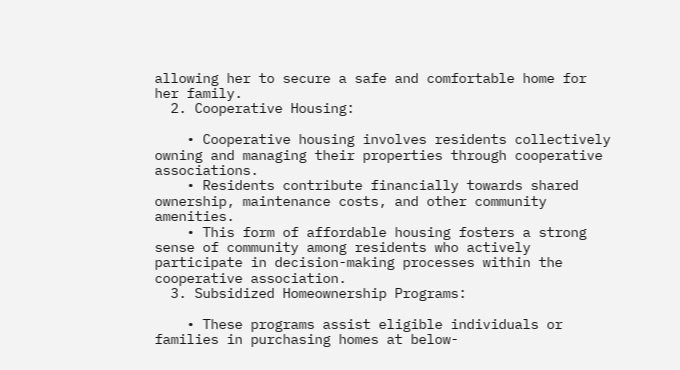allowing her to secure a safe and comfortable home for her family.
  2. Cooperative Housing:

    • Cooperative housing involves residents collectively owning and managing their properties through cooperative associations.
    • Residents contribute financially towards shared ownership, maintenance costs, and other community amenities.
    • This form of affordable housing fosters a strong sense of community among residents who actively participate in decision-making processes within the cooperative association.
  3. Subsidized Homeownership Programs:

    • These programs assist eligible individuals or families in purchasing homes at below-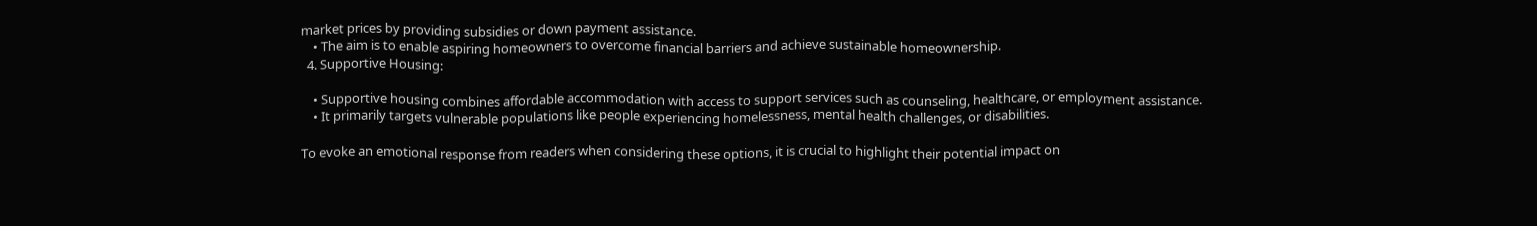market prices by providing subsidies or down payment assistance.
    • The aim is to enable aspiring homeowners to overcome financial barriers and achieve sustainable homeownership.
  4. Supportive Housing:

    • Supportive housing combines affordable accommodation with access to support services such as counseling, healthcare, or employment assistance.
    • It primarily targets vulnerable populations like people experiencing homelessness, mental health challenges, or disabilities.

To evoke an emotional response from readers when considering these options, it is crucial to highlight their potential impact on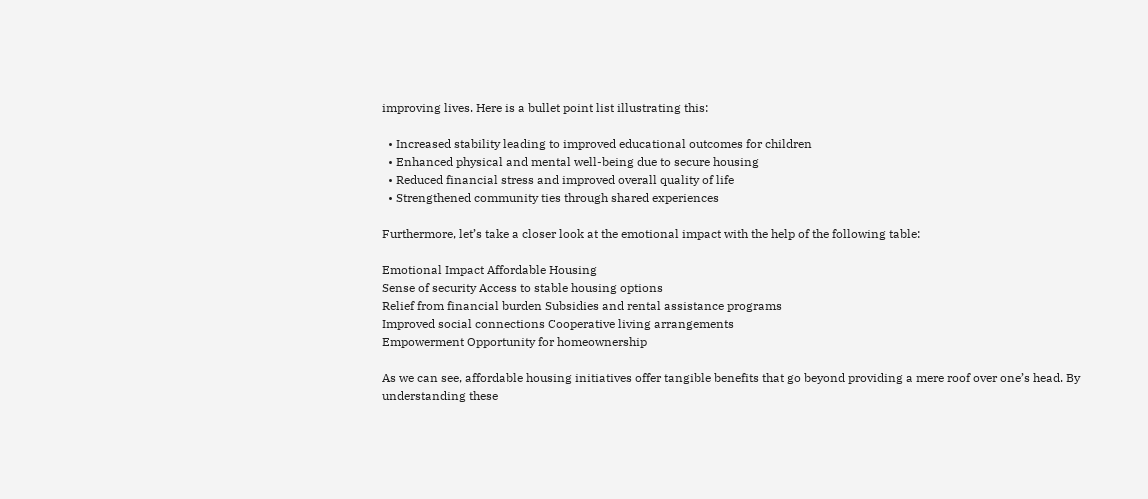improving lives. Here is a bullet point list illustrating this:

  • Increased stability leading to improved educational outcomes for children
  • Enhanced physical and mental well-being due to secure housing
  • Reduced financial stress and improved overall quality of life
  • Strengthened community ties through shared experiences

Furthermore, let’s take a closer look at the emotional impact with the help of the following table:

Emotional Impact Affordable Housing
Sense of security Access to stable housing options
Relief from financial burden Subsidies and rental assistance programs
Improved social connections Cooperative living arrangements
Empowerment Opportunity for homeownership

As we can see, affordable housing initiatives offer tangible benefits that go beyond providing a mere roof over one’s head. By understanding these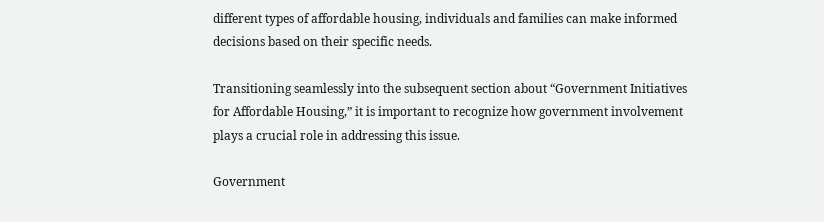different types of affordable housing, individuals and families can make informed decisions based on their specific needs.

Transitioning seamlessly into the subsequent section about “Government Initiatives for Affordable Housing,” it is important to recognize how government involvement plays a crucial role in addressing this issue.

Government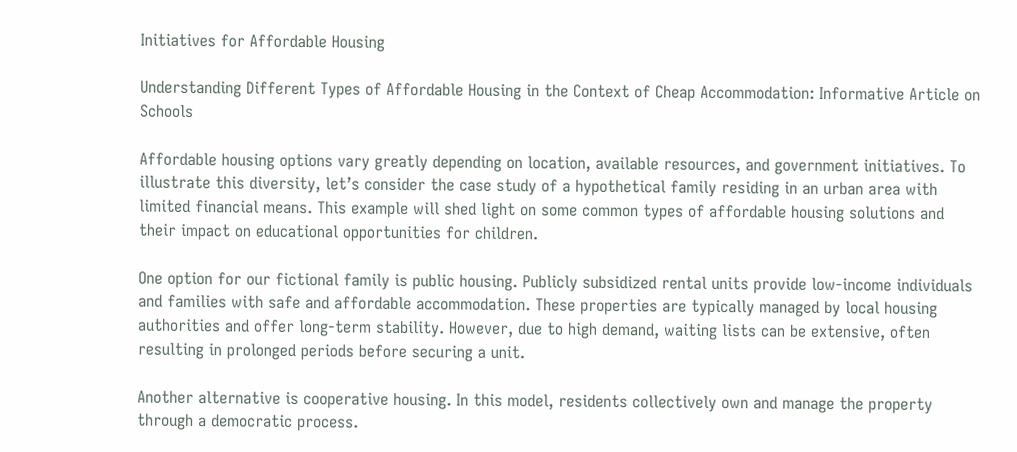Initiatives for Affordable Housing

Understanding Different Types of Affordable Housing in the Context of Cheap Accommodation: Informative Article on Schools

Affordable housing options vary greatly depending on location, available resources, and government initiatives. To illustrate this diversity, let’s consider the case study of a hypothetical family residing in an urban area with limited financial means. This example will shed light on some common types of affordable housing solutions and their impact on educational opportunities for children.

One option for our fictional family is public housing. Publicly subsidized rental units provide low-income individuals and families with safe and affordable accommodation. These properties are typically managed by local housing authorities and offer long-term stability. However, due to high demand, waiting lists can be extensive, often resulting in prolonged periods before securing a unit.

Another alternative is cooperative housing. In this model, residents collectively own and manage the property through a democratic process.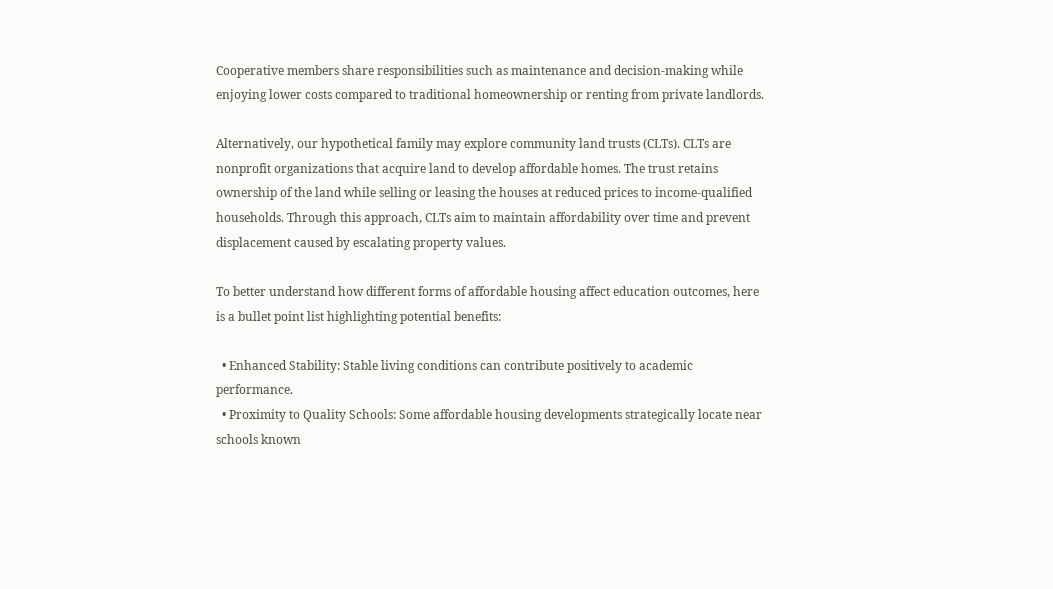Cooperative members share responsibilities such as maintenance and decision-making while enjoying lower costs compared to traditional homeownership or renting from private landlords.

Alternatively, our hypothetical family may explore community land trusts (CLTs). CLTs are nonprofit organizations that acquire land to develop affordable homes. The trust retains ownership of the land while selling or leasing the houses at reduced prices to income-qualified households. Through this approach, CLTs aim to maintain affordability over time and prevent displacement caused by escalating property values.

To better understand how different forms of affordable housing affect education outcomes, here is a bullet point list highlighting potential benefits:

  • Enhanced Stability: Stable living conditions can contribute positively to academic performance.
  • Proximity to Quality Schools: Some affordable housing developments strategically locate near schools known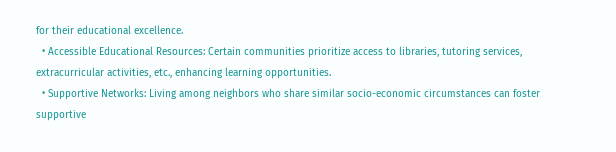for their educational excellence.
  • Accessible Educational Resources: Certain communities prioritize access to libraries, tutoring services, extracurricular activities, etc., enhancing learning opportunities.
  • Supportive Networks: Living among neighbors who share similar socio-economic circumstances can foster supportive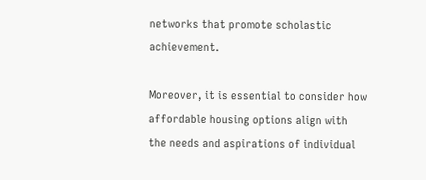networks that promote scholastic achievement.

Moreover, it is essential to consider how affordable housing options align with the needs and aspirations of individual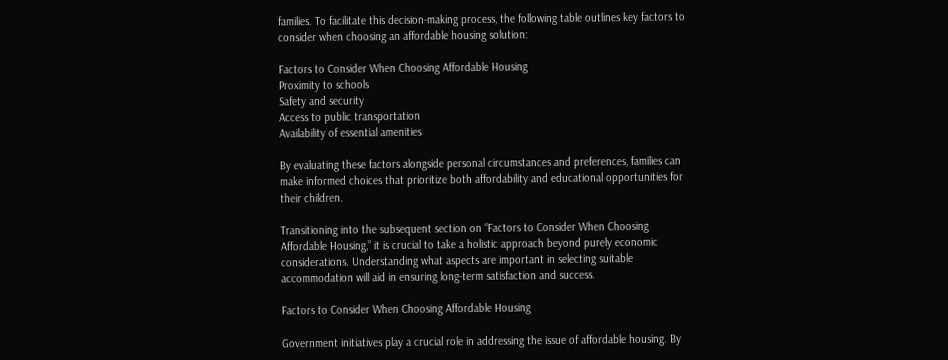families. To facilitate this decision-making process, the following table outlines key factors to consider when choosing an affordable housing solution:

Factors to Consider When Choosing Affordable Housing
Proximity to schools
Safety and security
Access to public transportation
Availability of essential amenities

By evaluating these factors alongside personal circumstances and preferences, families can make informed choices that prioritize both affordability and educational opportunities for their children.

Transitioning into the subsequent section on “Factors to Consider When Choosing Affordable Housing,” it is crucial to take a holistic approach beyond purely economic considerations. Understanding what aspects are important in selecting suitable accommodation will aid in ensuring long-term satisfaction and success.

Factors to Consider When Choosing Affordable Housing

Government initiatives play a crucial role in addressing the issue of affordable housing. By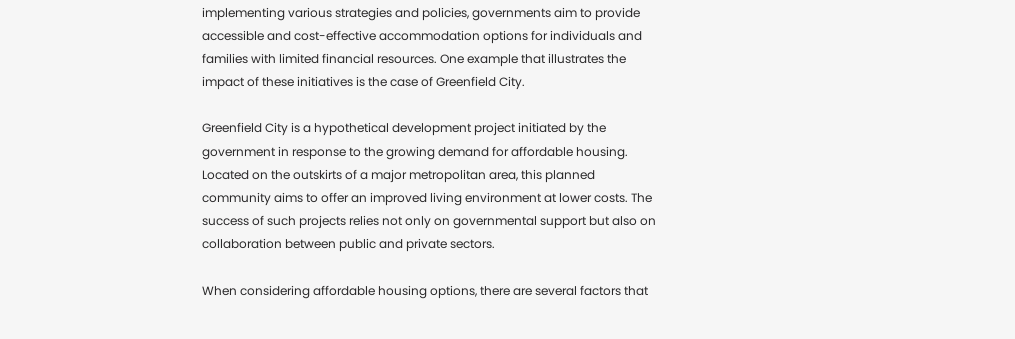implementing various strategies and policies, governments aim to provide accessible and cost-effective accommodation options for individuals and families with limited financial resources. One example that illustrates the impact of these initiatives is the case of Greenfield City.

Greenfield City is a hypothetical development project initiated by the government in response to the growing demand for affordable housing. Located on the outskirts of a major metropolitan area, this planned community aims to offer an improved living environment at lower costs. The success of such projects relies not only on governmental support but also on collaboration between public and private sectors.

When considering affordable housing options, there are several factors that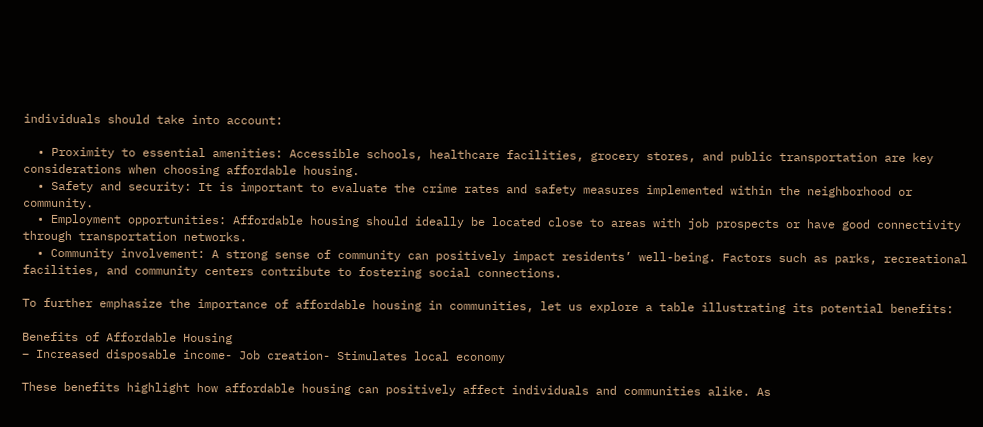individuals should take into account:

  • Proximity to essential amenities: Accessible schools, healthcare facilities, grocery stores, and public transportation are key considerations when choosing affordable housing.
  • Safety and security: It is important to evaluate the crime rates and safety measures implemented within the neighborhood or community.
  • Employment opportunities: Affordable housing should ideally be located close to areas with job prospects or have good connectivity through transportation networks.
  • Community involvement: A strong sense of community can positively impact residents’ well-being. Factors such as parks, recreational facilities, and community centers contribute to fostering social connections.

To further emphasize the importance of affordable housing in communities, let us explore a table illustrating its potential benefits:

Benefits of Affordable Housing
– Increased disposable income- Job creation- Stimulates local economy

These benefits highlight how affordable housing can positively affect individuals and communities alike. As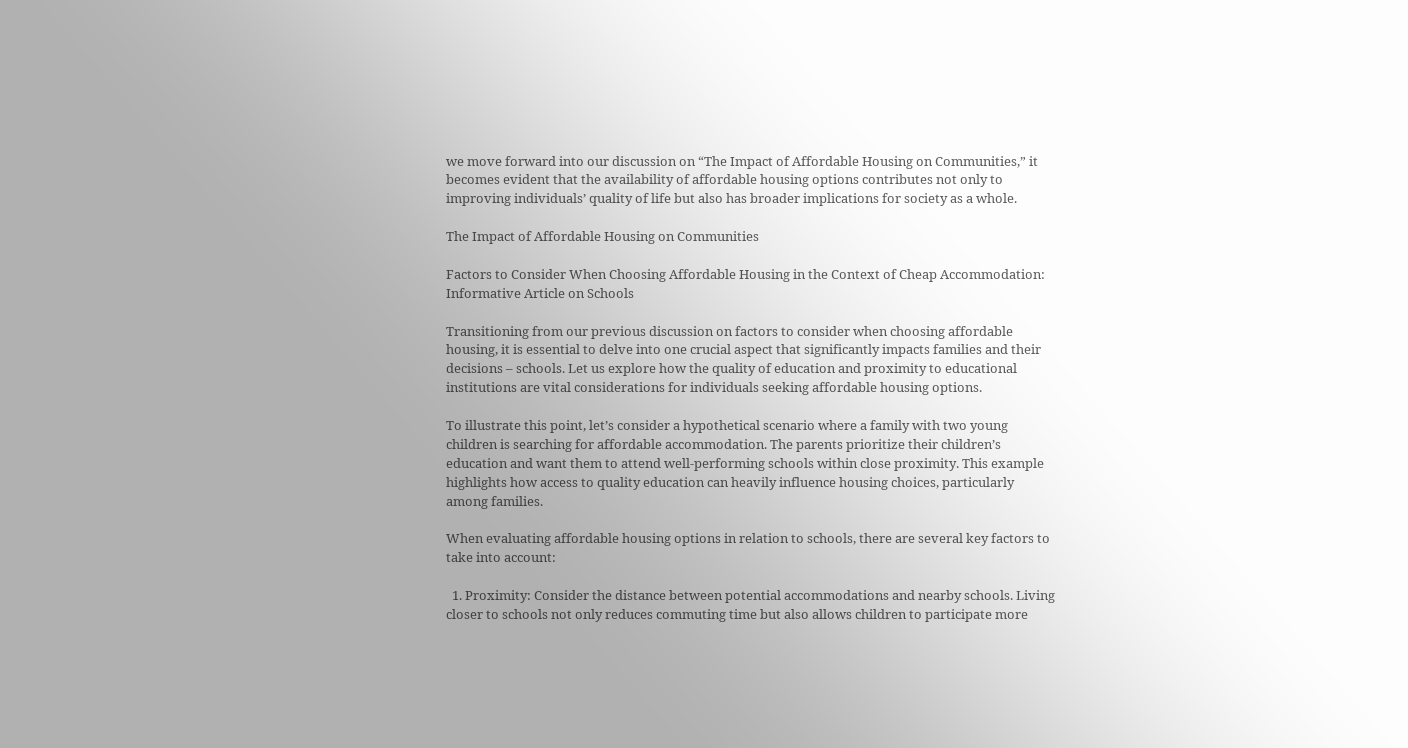we move forward into our discussion on “The Impact of Affordable Housing on Communities,” it becomes evident that the availability of affordable housing options contributes not only to improving individuals’ quality of life but also has broader implications for society as a whole.

The Impact of Affordable Housing on Communities

Factors to Consider When Choosing Affordable Housing in the Context of Cheap Accommodation: Informative Article on Schools

Transitioning from our previous discussion on factors to consider when choosing affordable housing, it is essential to delve into one crucial aspect that significantly impacts families and their decisions – schools. Let us explore how the quality of education and proximity to educational institutions are vital considerations for individuals seeking affordable housing options.

To illustrate this point, let’s consider a hypothetical scenario where a family with two young children is searching for affordable accommodation. The parents prioritize their children’s education and want them to attend well-performing schools within close proximity. This example highlights how access to quality education can heavily influence housing choices, particularly among families.

When evaluating affordable housing options in relation to schools, there are several key factors to take into account:

  1. Proximity: Consider the distance between potential accommodations and nearby schools. Living closer to schools not only reduces commuting time but also allows children to participate more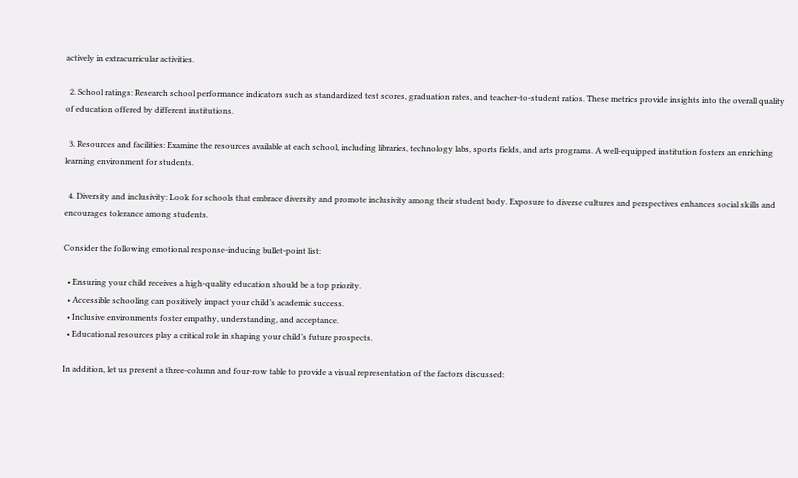actively in extracurricular activities.

  2. School ratings: Research school performance indicators such as standardized test scores, graduation rates, and teacher-to-student ratios. These metrics provide insights into the overall quality of education offered by different institutions.

  3. Resources and facilities: Examine the resources available at each school, including libraries, technology labs, sports fields, and arts programs. A well-equipped institution fosters an enriching learning environment for students.

  4. Diversity and inclusivity: Look for schools that embrace diversity and promote inclusivity among their student body. Exposure to diverse cultures and perspectives enhances social skills and encourages tolerance among students.

Consider the following emotional response-inducing bullet-point list:

  • Ensuring your child receives a high-quality education should be a top priority.
  • Accessible schooling can positively impact your child’s academic success.
  • Inclusive environments foster empathy, understanding, and acceptance.
  • Educational resources play a critical role in shaping your child’s future prospects.

In addition, let us present a three-column and four-row table to provide a visual representation of the factors discussed: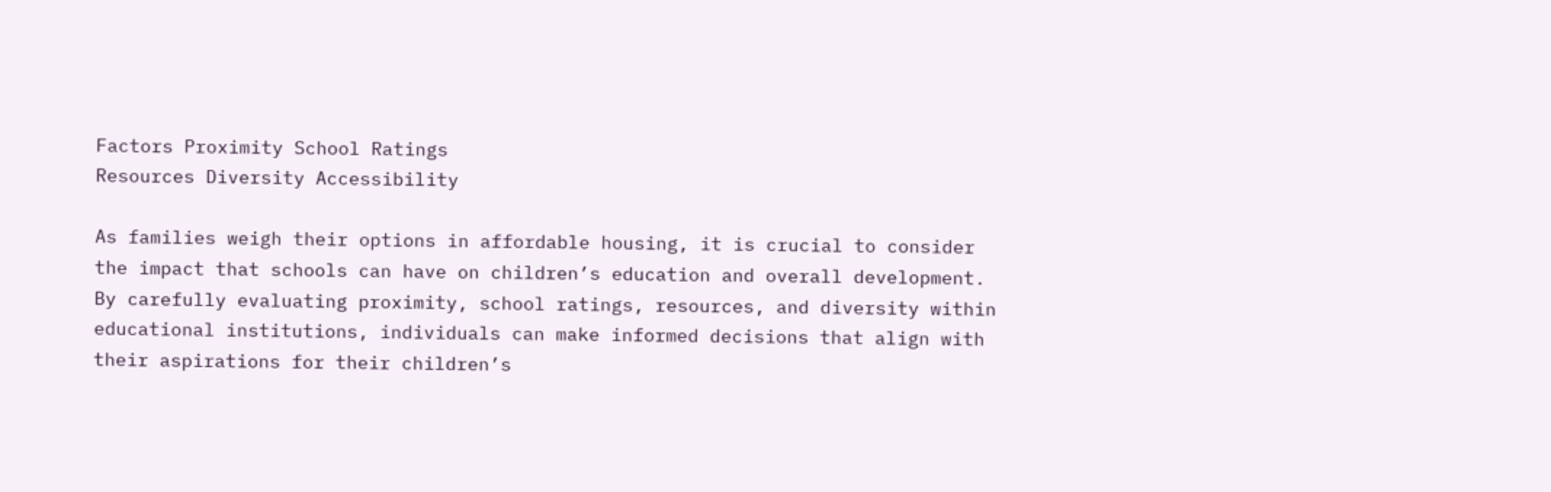Factors Proximity School Ratings
Resources Diversity Accessibility

As families weigh their options in affordable housing, it is crucial to consider the impact that schools can have on children’s education and overall development. By carefully evaluating proximity, school ratings, resources, and diversity within educational institutions, individuals can make informed decisions that align with their aspirations for their children’s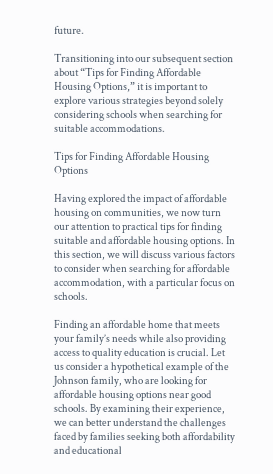future.

Transitioning into our subsequent section about “Tips for Finding Affordable Housing Options,” it is important to explore various strategies beyond solely considering schools when searching for suitable accommodations.

Tips for Finding Affordable Housing Options

Having explored the impact of affordable housing on communities, we now turn our attention to practical tips for finding suitable and affordable housing options. In this section, we will discuss various factors to consider when searching for affordable accommodation, with a particular focus on schools.

Finding an affordable home that meets your family’s needs while also providing access to quality education is crucial. Let us consider a hypothetical example of the Johnson family, who are looking for affordable housing options near good schools. By examining their experience, we can better understand the challenges faced by families seeking both affordability and educational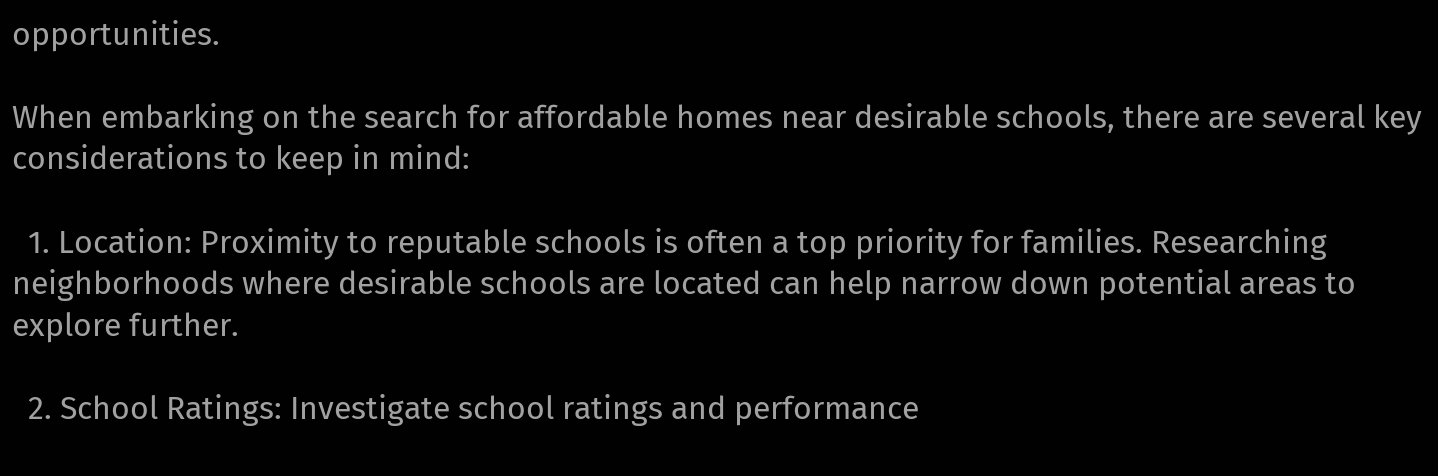opportunities.

When embarking on the search for affordable homes near desirable schools, there are several key considerations to keep in mind:

  1. Location: Proximity to reputable schools is often a top priority for families. Researching neighborhoods where desirable schools are located can help narrow down potential areas to explore further.

  2. School Ratings: Investigate school ratings and performance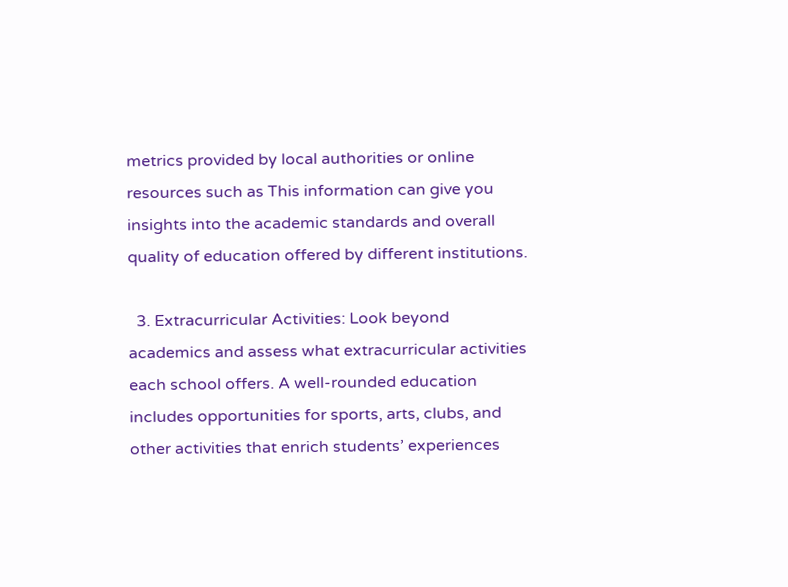metrics provided by local authorities or online resources such as This information can give you insights into the academic standards and overall quality of education offered by different institutions.

  3. Extracurricular Activities: Look beyond academics and assess what extracurricular activities each school offers. A well-rounded education includes opportunities for sports, arts, clubs, and other activities that enrich students’ experiences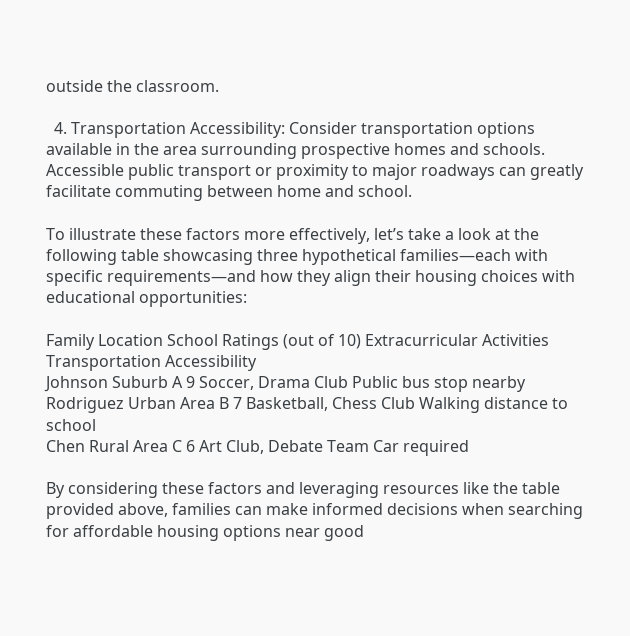outside the classroom.

  4. Transportation Accessibility: Consider transportation options available in the area surrounding prospective homes and schools. Accessible public transport or proximity to major roadways can greatly facilitate commuting between home and school.

To illustrate these factors more effectively, let’s take a look at the following table showcasing three hypothetical families—each with specific requirements—and how they align their housing choices with educational opportunities:

Family Location School Ratings (out of 10) Extracurricular Activities Transportation Accessibility
Johnson Suburb A 9 Soccer, Drama Club Public bus stop nearby
Rodriguez Urban Area B 7 Basketball, Chess Club Walking distance to school
Chen Rural Area C 6 Art Club, Debate Team Car required

By considering these factors and leveraging resources like the table provided above, families can make informed decisions when searching for affordable housing options near good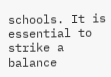schools. It is essential to strike a balance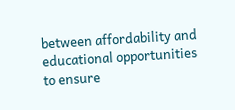between affordability and educational opportunities to ensure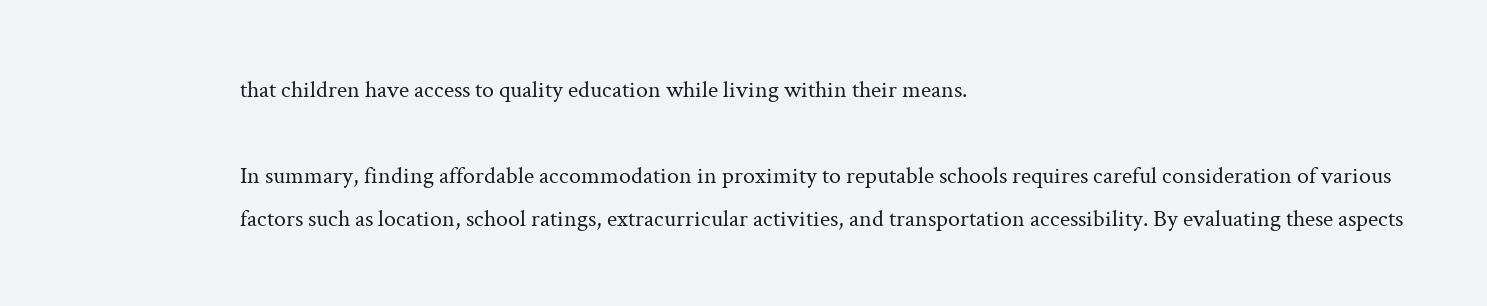that children have access to quality education while living within their means.

In summary, finding affordable accommodation in proximity to reputable schools requires careful consideration of various factors such as location, school ratings, extracurricular activities, and transportation accessibility. By evaluating these aspects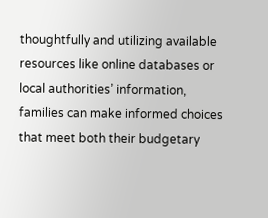thoughtfully and utilizing available resources like online databases or local authorities’ information, families can make informed choices that meet both their budgetary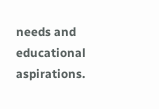needs and educational aspirations.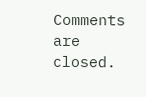Comments are closed.